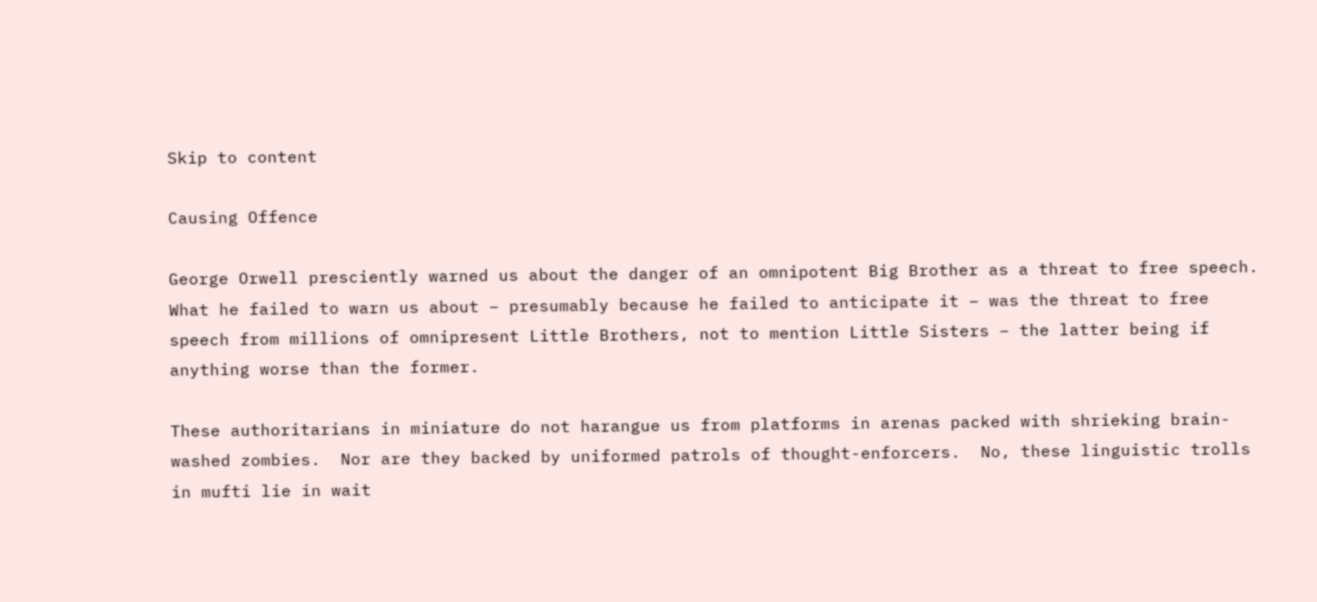Skip to content

Causing Offence

George Orwell presciently warned us about the danger of an omnipotent Big Brother as a threat to free speech.   What he failed to warn us about – presumably because he failed to anticipate it – was the threat to free speech from millions of omnipresent Little Brothers, not to mention Little Sisters – the latter being if anything worse than the former.

These authoritarians in miniature do not harangue us from platforms in arenas packed with shrieking brain-washed zombies.  Nor are they backed by uniformed patrols of thought-enforcers.  No, these linguistic trolls in mufti lie in wait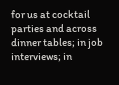for us at cocktail parties and across dinner tables; in job interviews; in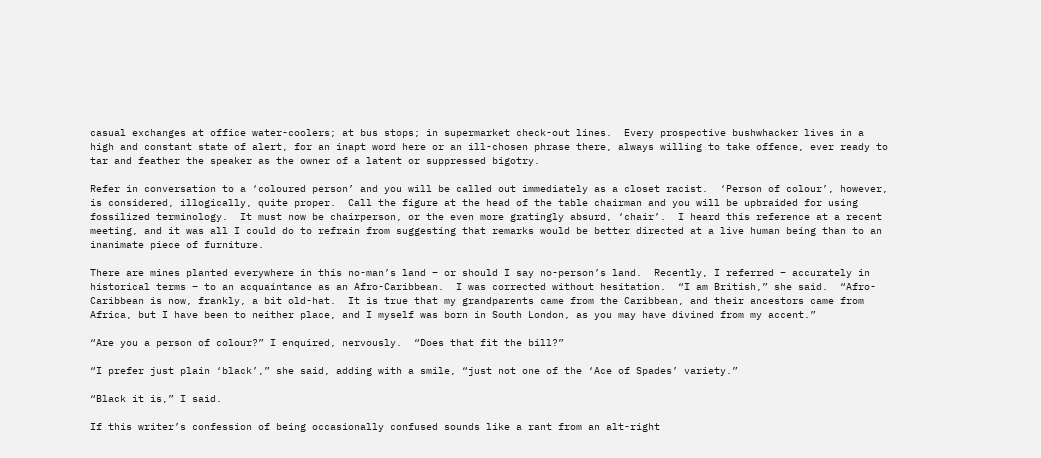casual exchanges at office water-coolers; at bus stops; in supermarket check-out lines.  Every prospective bushwhacker lives in a high and constant state of alert, for an inapt word here or an ill-chosen phrase there, always willing to take offence, ever ready to tar and feather the speaker as the owner of a latent or suppressed bigotry.

Refer in conversation to a ‘coloured person’ and you will be called out immediately as a closet racist.  ‘Person of colour’, however, is considered, illogically, quite proper.  Call the figure at the head of the table chairman and you will be upbraided for using fossilized terminology.  It must now be chairperson, or the even more gratingly absurd, ‘chair’.  I heard this reference at a recent meeting, and it was all I could do to refrain from suggesting that remarks would be better directed at a live human being than to an inanimate piece of furniture.

There are mines planted everywhere in this no-man’s land – or should I say no-person’s land.  Recently, I referred – accurately in historical terms – to an acquaintance as an Afro-Caribbean.  I was corrected without hesitation.  “I am British,” she said.  “Afro-Caribbean is now, frankly, a bit old-hat.  It is true that my grandparents came from the Caribbean, and their ancestors came from Africa, but I have been to neither place, and I myself was born in South London, as you may have divined from my accent.”

“Are you a person of colour?” I enquired, nervously.  “Does that fit the bill?”

“I prefer just plain ‘black’,” she said, adding with a smile, “just not one of the ‘Ace of Spades’ variety.”

“Black it is,” I said.

If this writer’s confession of being occasionally confused sounds like a rant from an alt-right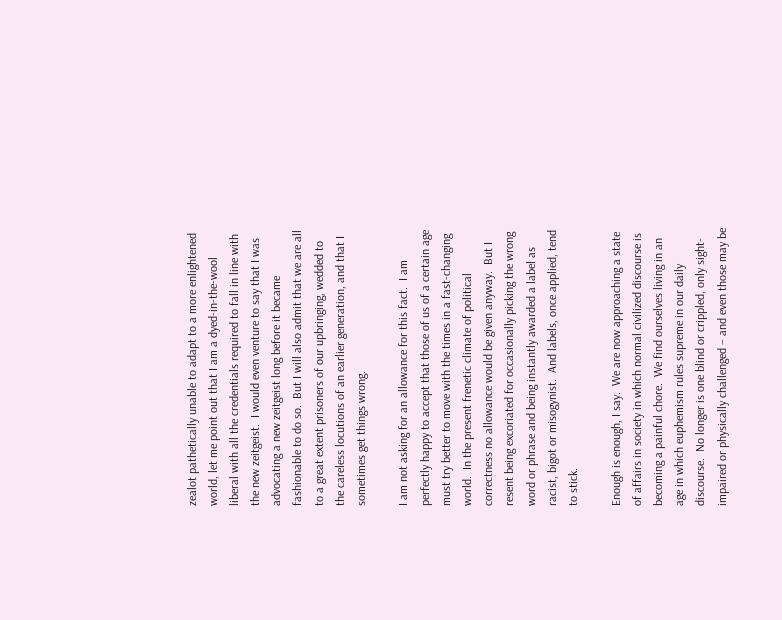zealot pathetically unable to adapt to a more enlightened world, let me point out that I am a dyed-in-the-wool liberal with all the credentials required to fall in line with the new zeitgeist.  I would even venture to say that I was advocating a new zeitgeist long before it became fashionable to do so.  But I will also admit that we are all to a great extent prisoners of our upbringing, wedded to the careless locutions of an earlier generation, and that I sometimes get things wrong.

I am not asking for an allowance for this fact.  I am perfectly happy to accept that those of us of a certain age must try better to move with the times in a fast-changing world.  In the present frenetic climate of political correctness no allowance would be given anyway.  But I resent being excoriated for occasionally picking the wrong word or phrase and being instantly awarded a label as racist, bigot or misogynist.  And labels, once applied, tend to stick.

Enough is enough, I say.  We are now approaching a state of affairs in society in which normal civilized discourse is becoming a painful chore.  We find ourselves living in an age in which euphemism rules supreme in our daily discourse.  No longer is one blind or crippled, only sight-impaired or physically challenged – and even those may be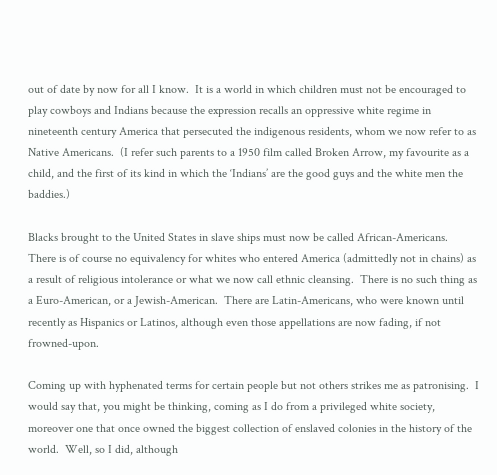out of date by now for all I know.  It is a world in which children must not be encouraged to play cowboys and Indians because the expression recalls an oppressive white regime in nineteenth century America that persecuted the indigenous residents, whom we now refer to as Native Americans.  (I refer such parents to a 1950 film called Broken Arrow, my favourite as a child, and the first of its kind in which the ‘Indians’ are the good guys and the white men the baddies.)

Blacks brought to the United States in slave ships must now be called African-Americans.  There is of course no equivalency for whites who entered America (admittedly not in chains) as a result of religious intolerance or what we now call ethnic cleansing.  There is no such thing as a Euro-American, or a Jewish-American.  There are Latin-Americans, who were known until recently as Hispanics or Latinos, although even those appellations are now fading, if not frowned-upon.

Coming up with hyphenated terms for certain people but not others strikes me as patronising.  I would say that, you might be thinking, coming as I do from a privileged white society, moreover one that once owned the biggest collection of enslaved colonies in the history of the world.  Well, so I did, although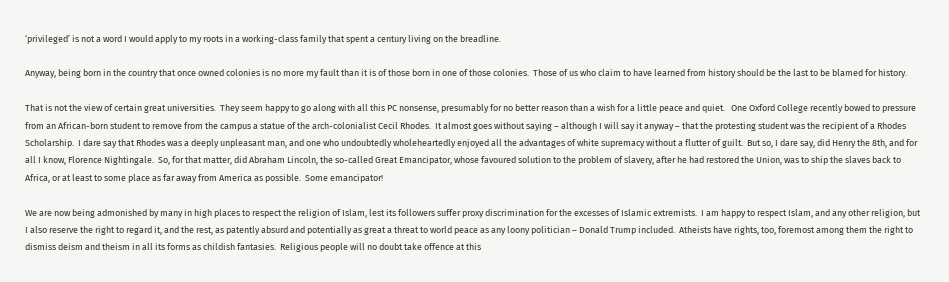‘privileged’ is not a word I would apply to my roots in a working-class family that spent a century living on the breadline.

Anyway, being born in the country that once owned colonies is no more my fault than it is of those born in one of those colonies.  Those of us who claim to have learned from history should be the last to be blamed for history.

That is not the view of certain great universities.  They seem happy to go along with all this PC nonsense, presumably for no better reason than a wish for a little peace and quiet.   One Oxford College recently bowed to pressure from an African-born student to remove from the campus a statue of the arch-colonialist Cecil Rhodes.  It almost goes without saying – although I will say it anyway – that the protesting student was the recipient of a Rhodes Scholarship.  I dare say that Rhodes was a deeply unpleasant man, and one who undoubtedly wholeheartedly enjoyed all the advantages of white supremacy without a flutter of guilt.  But so, I dare say, did Henry the 8th, and for all I know, Florence Nightingale.  So, for that matter, did Abraham Lincoln, the so-called Great Emancipator, whose favoured solution to the problem of slavery, after he had restored the Union, was to ship the slaves back to Africa, or at least to some place as far away from America as possible.  Some emancipator!

We are now being admonished by many in high places to respect the religion of Islam, lest its followers suffer proxy discrimination for the excesses of Islamic extremists.  I am happy to respect Islam, and any other religion, but I also reserve the right to regard it, and the rest, as patently absurd and potentially as great a threat to world peace as any loony politician – Donald Trump included.  Atheists have rights, too, foremost among them the right to dismiss deism and theism in all its forms as childish fantasies.  Religious people will no doubt take offence at this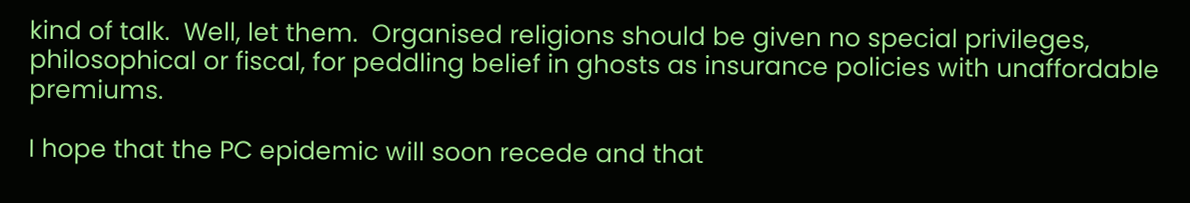kind of talk.  Well, let them.  Organised religions should be given no special privileges, philosophical or fiscal, for peddling belief in ghosts as insurance policies with unaffordable premiums.

I hope that the PC epidemic will soon recede and that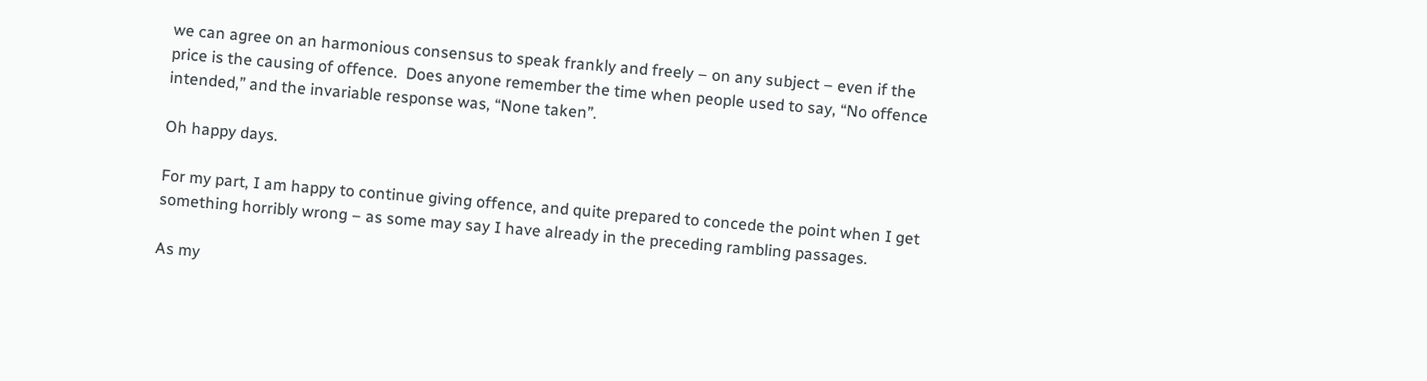we can agree on an harmonious consensus to speak frankly and freely – on any subject – even if the price is the causing of offence.  Does anyone remember the time when people used to say, “No offence intended,” and the invariable response was, “None taken”.

Oh happy days.

For my part, I am happy to continue giving offence, and quite prepared to concede the point when I get something horribly wrong – as some may say I have already in the preceding rambling passages.

As my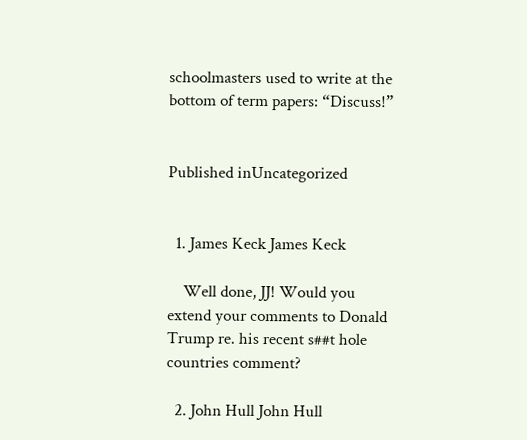schoolmasters used to write at the bottom of term papers: “Discuss!”


Published inUncategorized


  1. James Keck James Keck

    Well done, JJ! Would you extend your comments to Donald Trump re. his recent s##t hole countries comment?

  2. John Hull John Hull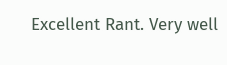Excellent Rant. Very well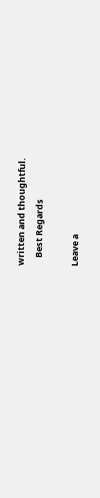written and thoughtful.
    Best Regards

Leave a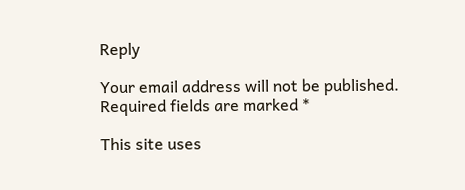Reply

Your email address will not be published. Required fields are marked *

This site uses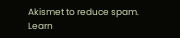Akismet to reduce spam. Learn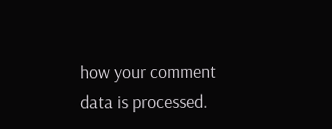how your comment data is processed.